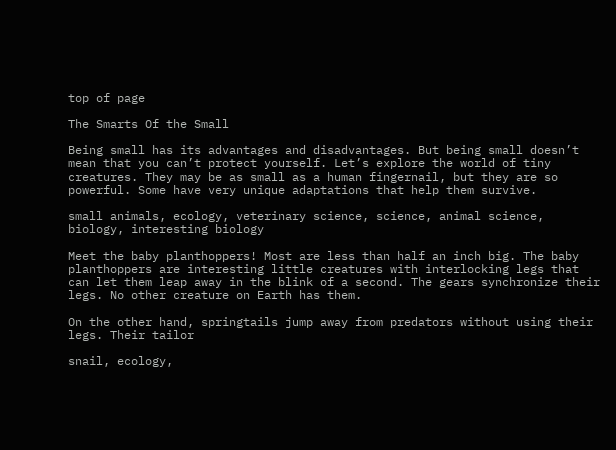top of page

The Smarts Of the Small

Being small has its advantages and disadvantages. But being small doesn’t mean that you can’t protect yourself. Let’s explore the world of tiny creatures. They may be as small as a human fingernail, but they are so powerful. Some have very unique adaptations that help them survive.

small animals, ecology, veterinary science, science, animal science, biology, interesting biology

Meet the baby planthoppers! Most are less than half an inch big. The baby planthoppers are interesting little creatures with interlocking legs that can let them leap away in the blink of a second. The gears synchronize their legs. No other creature on Earth has them.

On the other hand, springtails jump away from predators without using their legs. Their tailor

snail, ecology,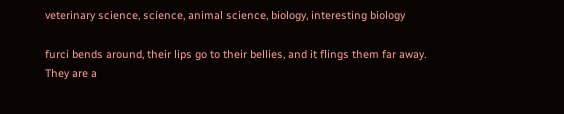veterinary science, science, animal science, biology, interesting biology

furci bends around, their lips go to their bellies, and it flings them far away. They are a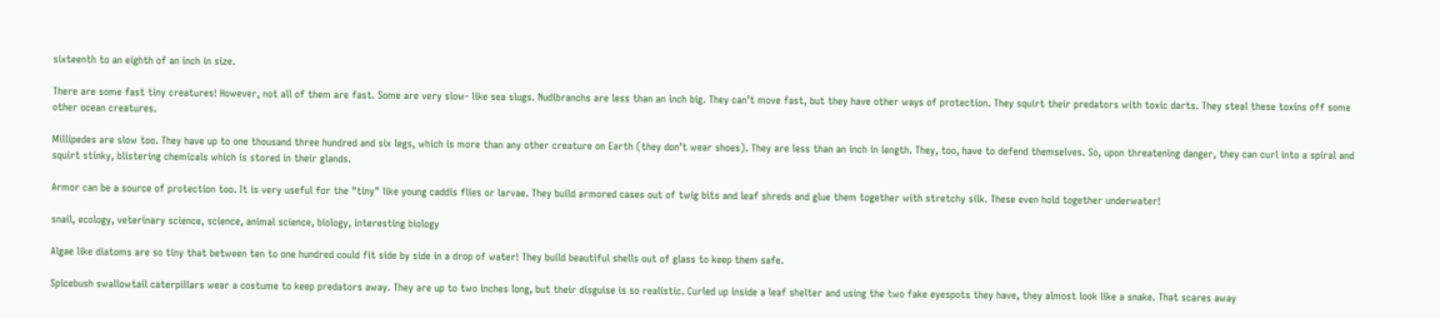sixteenth to an eighth of an inch in size.

There are some fast tiny creatures! However, not all of them are fast. Some are very slow- like sea slugs. Nudibranchs are less than an inch big. They can’t move fast, but they have other ways of protection. They squirt their predators with toxic darts. They steal these toxins off some other ocean creatures.

Millipedes are slow too. They have up to one thousand three hundred and six legs, which is more than any other creature on Earth (they don’t wear shoes). They are less than an inch in length. They, too, have to defend themselves. So, upon threatening danger, they can curl into a spiral and squirt stinky, blistering chemicals which is stored in their glands.

Armor can be a source of protection too. It is very useful for the "tiny" like young caddis flies or larvae. They build armored cases out of twig bits and leaf shreds and glue them together with stretchy silk. These even hold together underwater!

snail, ecology, veterinary science, science, animal science, biology, interesting biology

Algae like diatoms are so tiny that between ten to one hundred could fit side by side in a drop of water! They build beautiful shells out of glass to keep them safe.

Spicebush swallowtail caterpillars wear a costume to keep predators away. They are up to two inches long, but their disguise is so realistic. Curled up inside a leaf shelter and using the two fake eyespots they have, they almost look like a snake. That scares away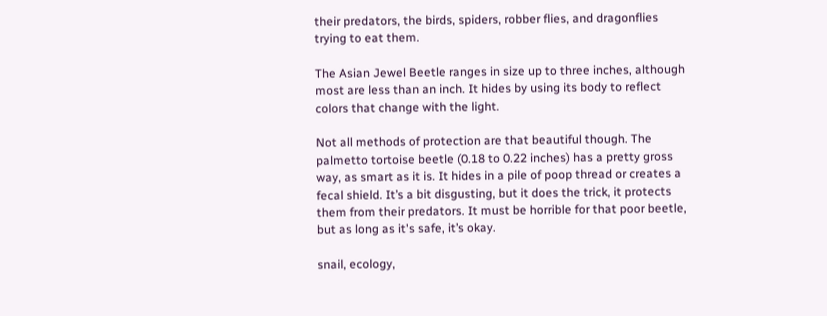their predators, the birds, spiders, robber flies, and dragonflies trying to eat them.

The Asian Jewel Beetle ranges in size up to three inches, although most are less than an inch. It hides by using its body to reflect colors that change with the light.

Not all methods of protection are that beautiful though. The palmetto tortoise beetle (0.18 to 0.22 inches) has a pretty gross way, as smart as it is. It hides in a pile of poop thread or creates a fecal shield. It’s a bit disgusting, but it does the trick, it protects them from their predators. It must be horrible for that poor beetle, but as long as it's safe, it’s okay.

snail, ecology,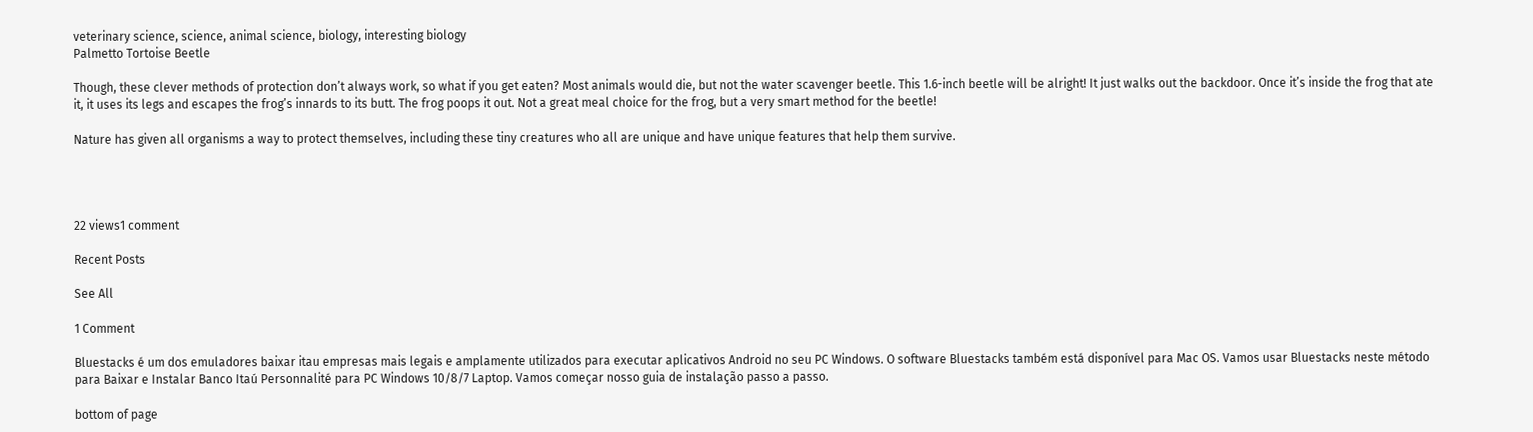veterinary science, science, animal science, biology, interesting biology
Palmetto Tortoise Beetle

Though, these clever methods of protection don’t always work, so what if you get eaten? Most animals would die, but not the water scavenger beetle. This 1.6-inch beetle will be alright! It just walks out the backdoor. Once it’s inside the frog that ate it, it uses its legs and escapes the frog’s innards to its butt. The frog poops it out. Not a great meal choice for the frog, but a very smart method for the beetle!

Nature has given all organisms a way to protect themselves, including these tiny creatures who all are unique and have unique features that help them survive.




22 views1 comment

Recent Posts

See All

1 Comment

Bluestacks é um dos emuladores baixar itau empresas mais legais e amplamente utilizados para executar aplicativos Android no seu PC Windows. O software Bluestacks também está disponível para Mac OS. Vamos usar Bluestacks neste método para Baixar e Instalar Banco Itaú Personnalité para PC Windows 10/8/7 Laptop. Vamos começar nosso guia de instalação passo a passo.

bottom of page